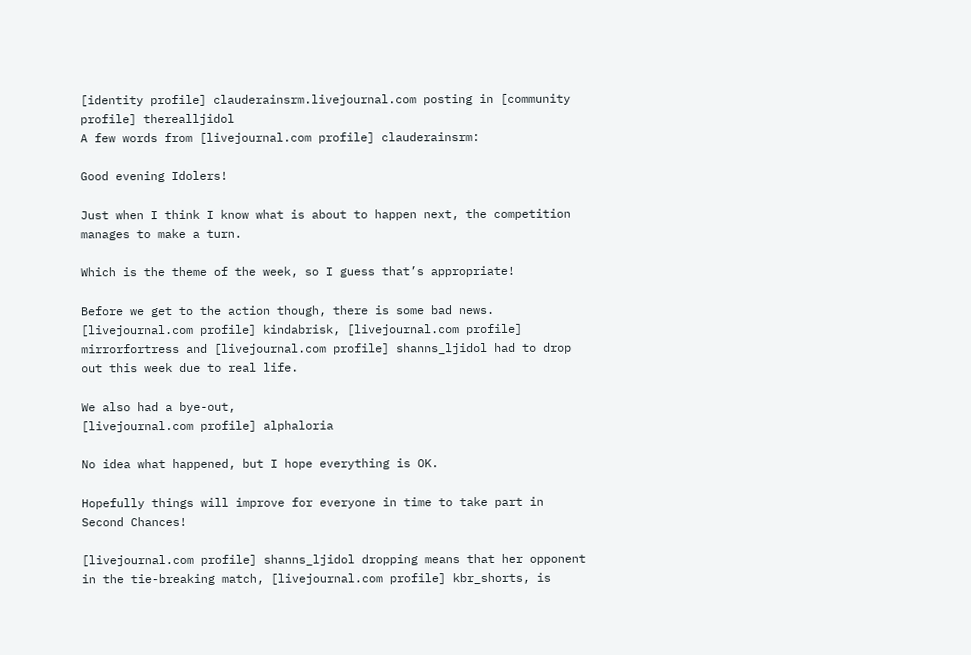[identity profile] clauderainsrm.livejournal.com posting in [community profile] therealljidol
A few words from [livejournal.com profile] clauderainsrm:

Good evening Idolers!

Just when I think I know what is about to happen next, the competition manages to make a turn.

Which is the theme of the week, so I guess that’s appropriate!

Before we get to the action though, there is some bad news. [livejournal.com profile] kindabrisk, [livejournal.com profile] mirrorfortress and [livejournal.com profile] shanns_ljidol had to drop out this week due to real life.

We also had a bye-out,
[livejournal.com profile] alphaloria

No idea what happened, but I hope everything is OK.

Hopefully things will improve for everyone in time to take part in Second Chances!

[livejournal.com profile] shanns_ljidol dropping means that her opponent in the tie-breaking match, [livejournal.com profile] kbr_shorts, is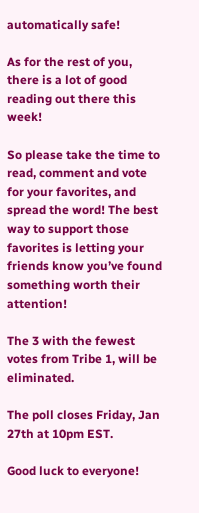automatically safe!

As for the rest of you, there is a lot of good reading out there this week!

So please take the time to read, comment and vote for your favorites, and spread the word! The best way to support those favorites is letting your friends know you’ve found something worth their attention!

The 3 with the fewest votes from Tribe 1, will be eliminated.

The poll closes Friday, Jan 27th at 10pm EST.

Good luck to everyone!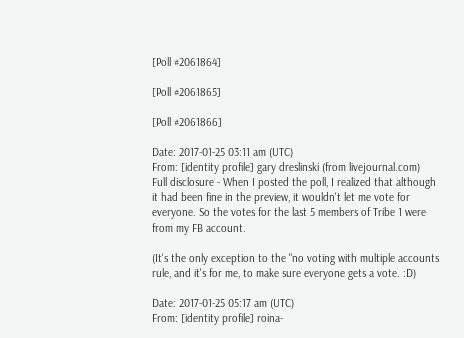[Poll #2061864]

[Poll #2061865]

[Poll #2061866]

Date: 2017-01-25 03:11 am (UTC)
From: [identity profile] gary dreslinski (from livejournal.com)
Full disclosure - When I posted the poll, I realized that although it had been fine in the preview, it wouldn't let me vote for everyone. So the votes for the last 5 members of Tribe 1 were from my FB account.

(It's the only exception to the "no voting with multiple accounts rule, and it's for me, to make sure everyone gets a vote. :D)

Date: 2017-01-25 05:17 am (UTC)
From: [identity profile] roina-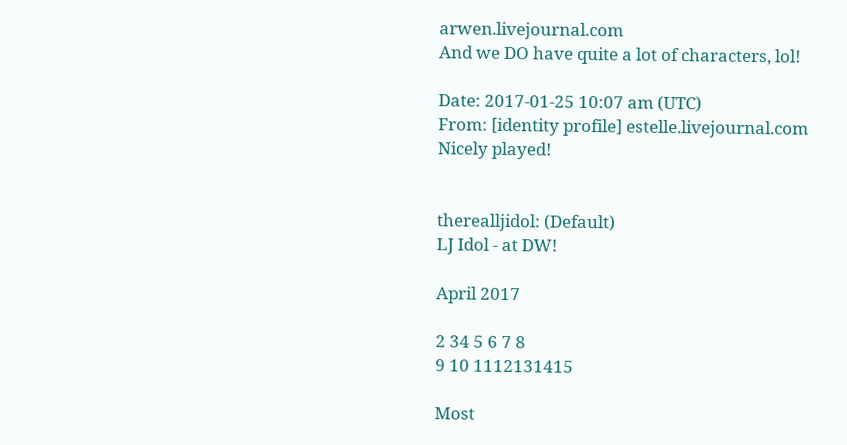arwen.livejournal.com
And we DO have quite a lot of characters, lol!

Date: 2017-01-25 10:07 am (UTC)
From: [identity profile] estelle.livejournal.com
Nicely played!


therealljidol: (Default)
LJ Idol - at DW!

April 2017

2 34 5 6 7 8
9 10 1112131415

Most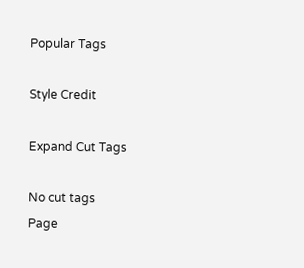Popular Tags

Style Credit

Expand Cut Tags

No cut tags
Page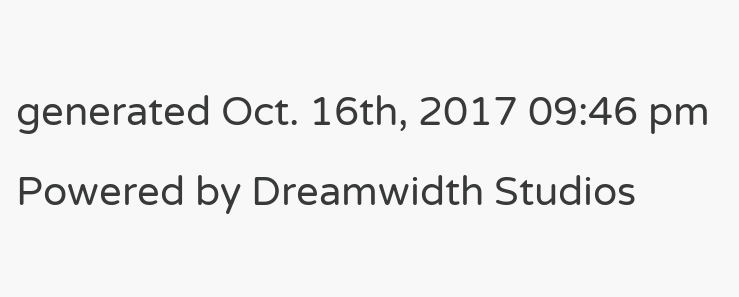generated Oct. 16th, 2017 09:46 pm
Powered by Dreamwidth Studios